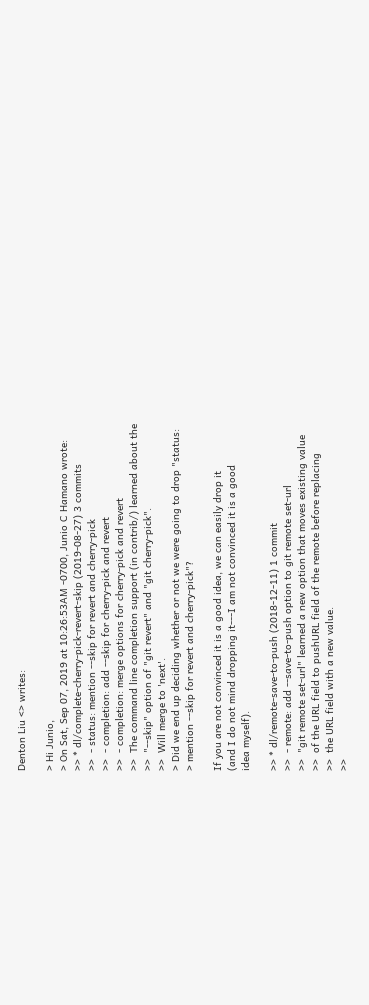Denton Liu <> writes:

> Hi Junio,
> On Sat, Sep 07, 2019 at 10:26:53AM -0700, Junio C Hamano wrote:
>> * dl/complete-cherry-pick-revert-skip (2019-08-27) 3 commits
>>  - status: mention --skip for revert and cherry-pick
>>  - completion: add --skip for cherry-pick and revert
>>  - completion: merge options for cherry-pick and revert
>>  The command line completion support (in contrib/) learned about the
>>  "--skip" option of "git revert" and "git cherry-pick".
>>  Will merge to 'next'.
> Did we end up deciding whether or not we were going to drop "status:
> mention --skip for revert and cherry-pick"?

If you are not convinced it is a good idea, we can easily drop it
(and I do not mind dropping it---I am not convinced it is a good
idea myself).

>> * dl/remote-save-to-push (2018-12-11) 1 commit
>>  - remote: add --save-to-push option to git remote set-url
>>  "git remote set-url" learned a new option that moves existing value
>>  of the URL field to pushURL field of the remote before replacing
>>  the URL field with a new value.
>>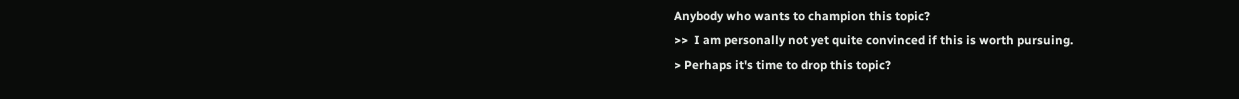Anybody who wants to champion this topic?
>>  I am personally not yet quite convinced if this is worth pursuing.
> Perhaps it's time to drop this topic?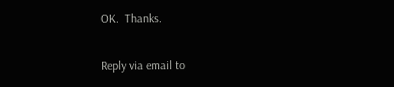OK.  Thanks.

Reply via email to